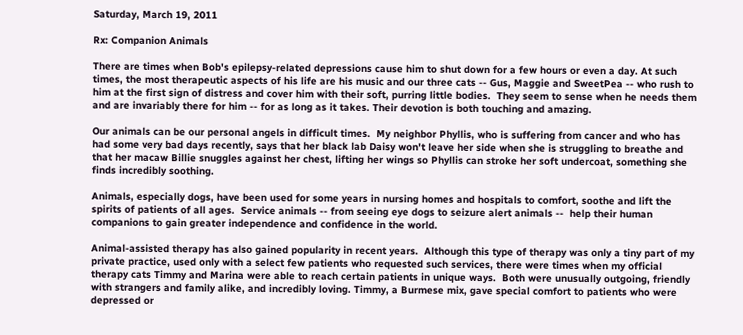Saturday, March 19, 2011

Rx: Companion Animals

There are times when Bob's epilepsy-related depressions cause him to shut down for a few hours or even a day. At such times, the most therapeutic aspects of his life are his music and our three cats -- Gus, Maggie and SweetPea -- who rush to him at the first sign of distress and cover him with their soft, purring little bodies.  They seem to sense when he needs them and are invariably there for him -- for as long as it takes. Their devotion is both touching and amazing.

Our animals can be our personal angels in difficult times.  My neighbor Phyllis, who is suffering from cancer and who has had some very bad days recently, says that her black lab Daisy won't leave her side when she is struggling to breathe and that her macaw Billie snuggles against her chest, lifting her wings so Phyllis can stroke her soft undercoat, something she finds incredibly soothing.

Animals, especially dogs, have been used for some years in nursing homes and hospitals to comfort, soothe and lift the spirits of patients of all ages.  Service animals -- from seeing eye dogs to seizure alert animals --  help their human companions to gain greater independence and confidence in the world.

Animal-assisted therapy has also gained popularity in recent years.  Although this type of therapy was only a tiny part of my private practice, used only with a select few patients who requested such services, there were times when my official therapy cats Timmy and Marina were able to reach certain patients in unique ways.  Both were unusually outgoing, friendly with strangers and family alike, and incredibly loving. Timmy, a Burmese mix, gave special comfort to patients who were depressed or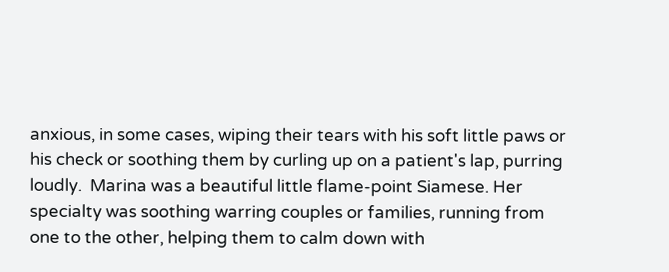anxious, in some cases, wiping their tears with his soft little paws or his check or soothing them by curling up on a patient's lap, purring loudly.  Marina was a beautiful little flame-point Siamese. Her specialty was soothing warring couples or families, running from one to the other, helping them to calm down with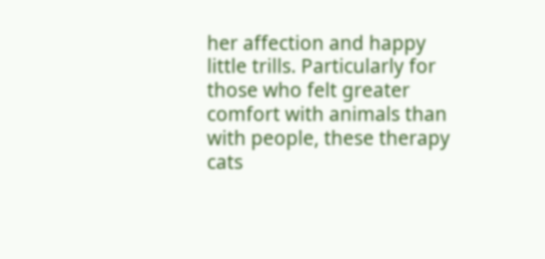her affection and happy little trills. Particularly for those who felt greater comfort with animals than with people, these therapy cats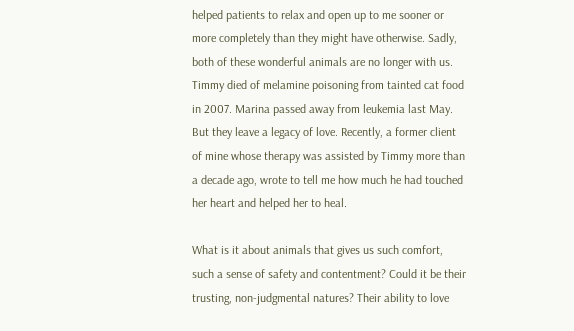helped patients to relax and open up to me sooner or more completely than they might have otherwise. Sadly, both of these wonderful animals are no longer with us.  Timmy died of melamine poisoning from tainted cat food in 2007. Marina passed away from leukemia last May. But they leave a legacy of love. Recently, a former client of mine whose therapy was assisted by Timmy more than a decade ago, wrote to tell me how much he had touched her heart and helped her to heal.

What is it about animals that gives us such comfort, such a sense of safety and contentment? Could it be their trusting, non-judgmental natures? Their ability to love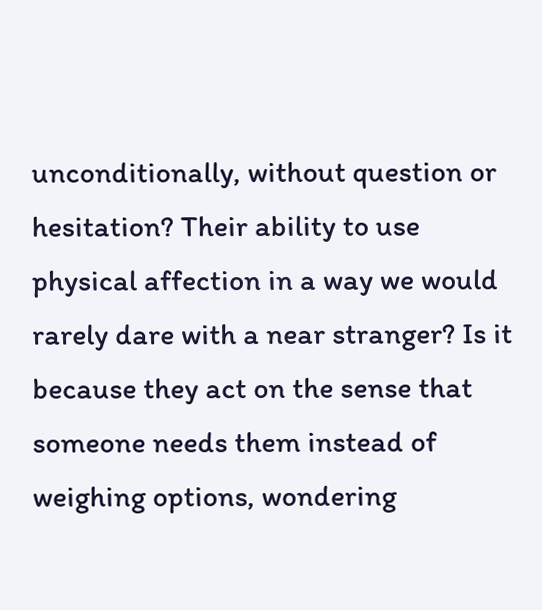unconditionally, without question or hesitation? Their ability to use physical affection in a way we would rarely dare with a near stranger? Is it because they act on the sense that someone needs them instead of weighing options, wondering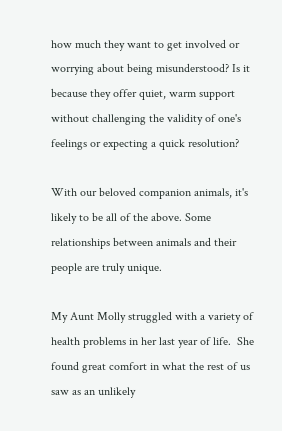how much they want to get involved or worrying about being misunderstood? Is it because they offer quiet, warm support without challenging the validity of one's feelings or expecting a quick resolution?

With our beloved companion animals, it's likely to be all of the above. Some relationships between animals and their people are truly unique.

My Aunt Molly struggled with a variety of health problems in her last year of life.  She found great comfort in what the rest of us saw as an unlikely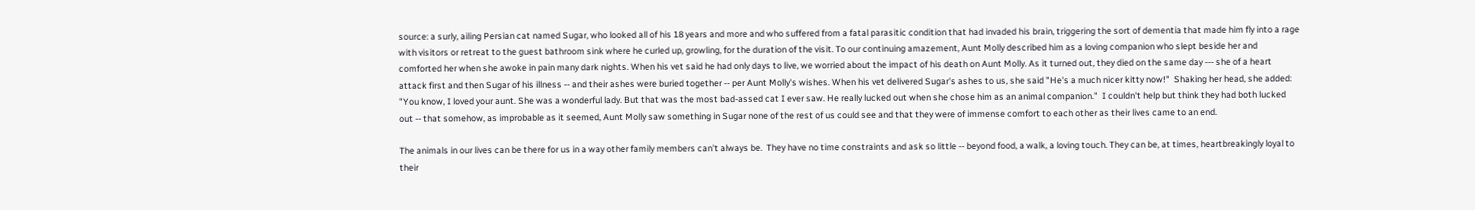source: a surly, ailing Persian cat named Sugar, who looked all of his 18 years and more and who suffered from a fatal parasitic condition that had invaded his brain, triggering the sort of dementia that made him fly into a rage with visitors or retreat to the guest bathroom sink where he curled up, growling, for the duration of the visit. To our continuing amazement, Aunt Molly described him as a loving companion who slept beside her and comforted her when she awoke in pain many dark nights. When his vet said he had only days to live, we worried about the impact of his death on Aunt Molly. As it turned out, they died on the same day --- she of a heart attack first and then Sugar of his illness -- and their ashes were buried together -- per Aunt Molly's wishes. When his vet delivered Sugar's ashes to us, she said "He's a much nicer kitty now!"  Shaking her head, she added: "You know, I loved your aunt. She was a wonderful lady. But that was the most bad-assed cat I ever saw. He really lucked out when she chose him as an animal companion."  I couldn't help but think they had both lucked out -- that somehow, as improbable as it seemed, Aunt Molly saw something in Sugar none of the rest of us could see and that they were of immense comfort to each other as their lives came to an end.

The animals in our lives can be there for us in a way other family members can't always be.  They have no time constraints and ask so little -- beyond food, a walk, a loving touch. They can be, at times, heartbreakingly loyal to their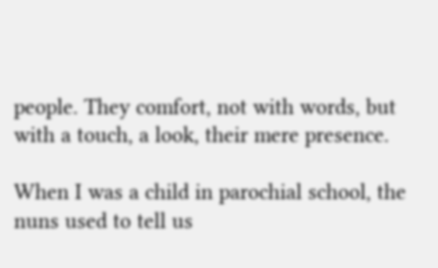people. They comfort, not with words, but with a touch, a look, their mere presence.

When I was a child in parochial school, the nuns used to tell us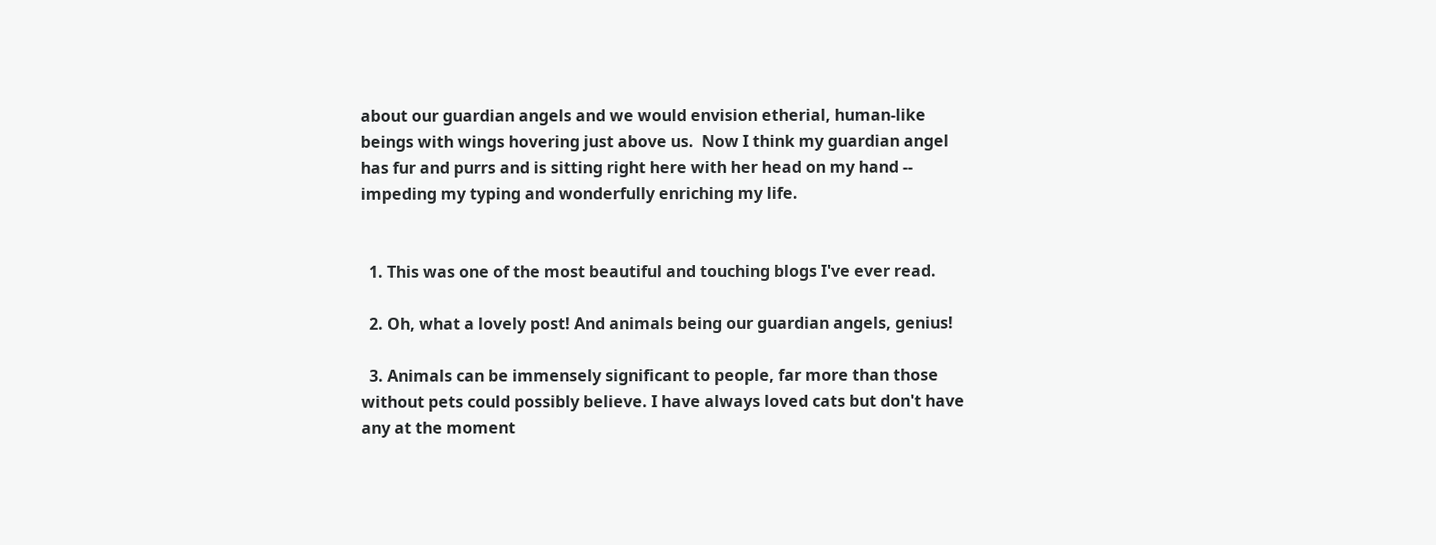about our guardian angels and we would envision etherial, human-like beings with wings hovering just above us.  Now I think my guardian angel has fur and purrs and is sitting right here with her head on my hand -- impeding my typing and wonderfully enriching my life.


  1. This was one of the most beautiful and touching blogs I've ever read.

  2. Oh, what a lovely post! And animals being our guardian angels, genius!

  3. Animals can be immensely significant to people, far more than those without pets could possibly believe. I have always loved cats but don't have any at the moment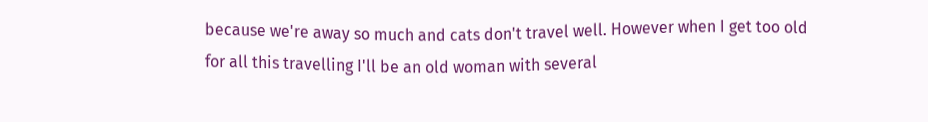because we're away so much and cats don't travel well. However when I get too old for all this travelling I'll be an old woman with several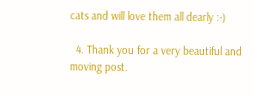cats and will love them all dearly :-)

  4. Thank you for a very beautiful and moving post.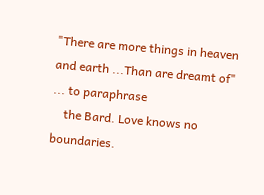"There are more things in heaven and earth ...Than are dreamt of" ... to paraphrase
    the Bard. Love knows no boundaries.